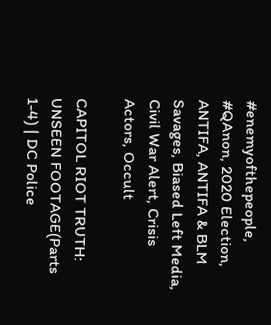#enemyofthepeople, #QAnon, 2020 Election, ANTIFA, ANTIFA & BLM Savages, Biased Left Media, Civil War Alert, Crisis Actors, Occult

CAPITOL RIOT TRUTH: UNSEEN FOOTAGE(Parts 1-4) | DC Police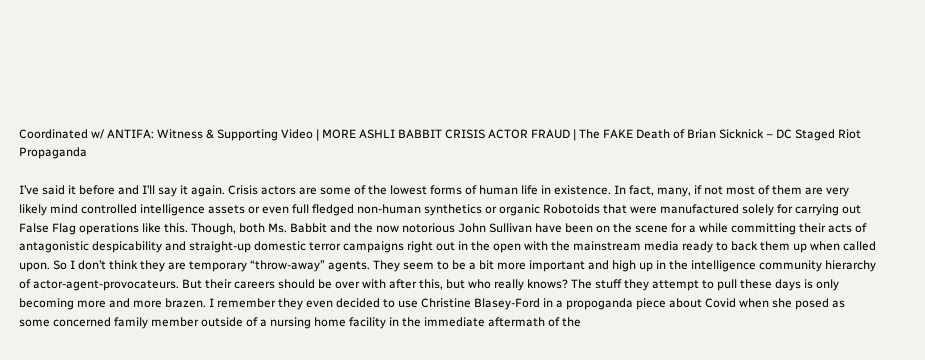Coordinated w/ ANTIFA: Witness & Supporting Video | MORE ASHLI BABBIT CRISIS ACTOR FRAUD | The FAKE Death of Brian Sicknick – DC Staged Riot Propaganda

I’ve said it before and I’ll say it again. Crisis actors are some of the lowest forms of human life in existence. In fact, many, if not most of them are very likely mind controlled intelligence assets or even full fledged non-human synthetics or organic Robotoids that were manufactured solely for carrying out False Flag operations like this. Though, both Ms. Babbit and the now notorious John Sullivan have been on the scene for a while committing their acts of antagonistic despicability and straight-up domestic terror campaigns right out in the open with the mainstream media ready to back them up when called upon. So I don’t think they are temporary “throw-away” agents. They seem to be a bit more important and high up in the intelligence community hierarchy of actor-agent-provocateurs. But their careers should be over with after this, but who really knows? The stuff they attempt to pull these days is only becoming more and more brazen. I remember they even decided to use Christine Blasey-Ford in a propoganda piece about Covid when she posed as some concerned family member outside of a nursing home facility in the immediate aftermath of the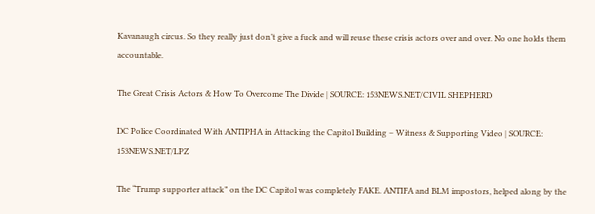Kavanaugh circus. So they really just don’t give a fuck and will reuse these crisis actors over and over. No one holds them accountable.

The Great Crisis Actors & How To Overcome The Divide | SOURCE: 153NEWS.NET/CIVIL SHEPHERD

DC Police Coordinated With ANTIPHA in Attacking the Capitol Building – Witness & Supporting Video | SOURCE: 153NEWS.NET/LPZ

The “Trump supporter attack” on the DC Capitol was completely FAKE. ANTIFA and BLM impostors, helped along by the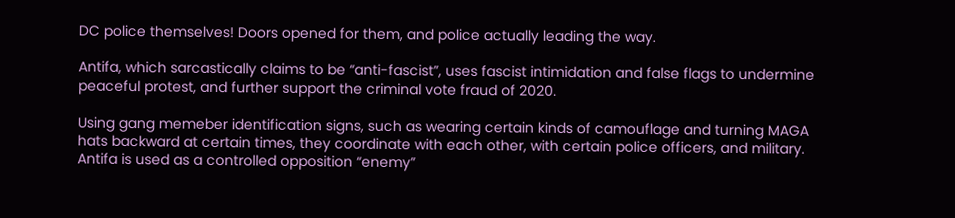DC police themselves! Doors opened for them, and police actually leading the way.

Antifa, which sarcastically claims to be “anti-fascist”, uses fascist intimidation and false flags to undermine peaceful protest, and further support the criminal vote fraud of 2020.

Using gang memeber identification signs, such as wearing certain kinds of camouflage and turning MAGA hats backward at certain times, they coordinate with each other, with certain police officers, and military. Antifa is used as a controlled opposition “enemy”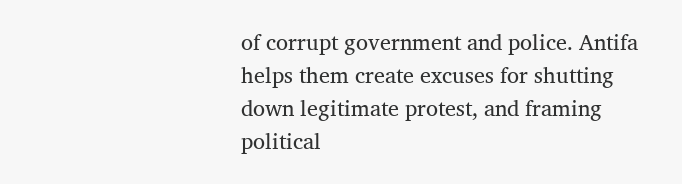of corrupt government and police. Antifa helps them create excuses for shutting down legitimate protest, and framing political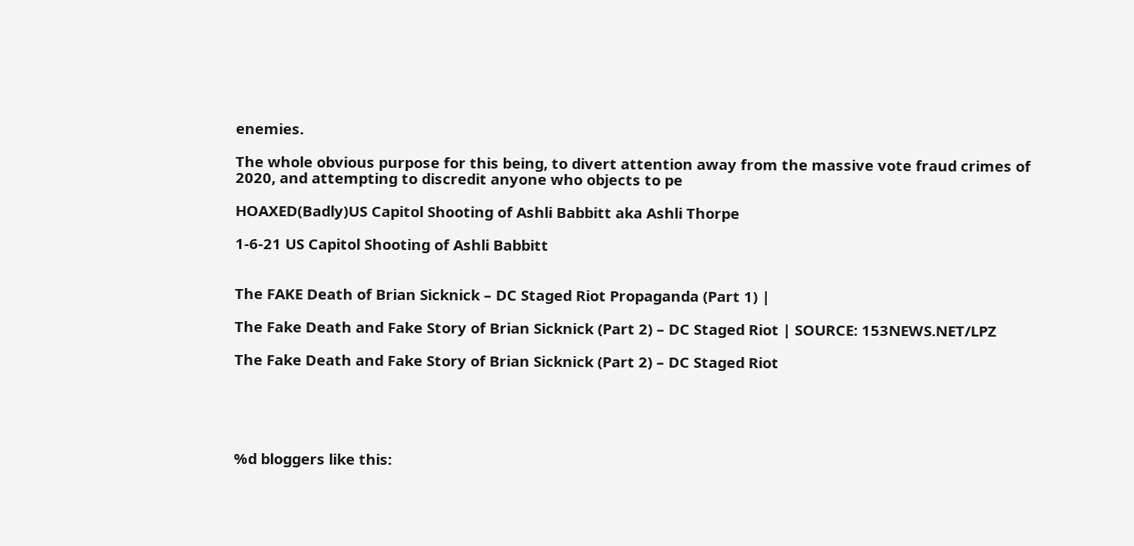enemies.

The whole obvious purpose for this being, to divert attention away from the massive vote fraud crimes of 2020, and attempting to discredit anyone who objects to pe

HOAXED(Badly)US Capitol Shooting of Ashli Babbitt aka Ashli Thorpe

1-6-21 US Capitol Shooting of Ashli Babbitt


The FAKE Death of Brian Sicknick – DC Staged Riot Propaganda (Part 1) |

The Fake Death and Fake Story of Brian Sicknick (Part 2) – DC Staged Riot | SOURCE: 153NEWS.NET/LPZ

The Fake Death and Fake Story of Brian Sicknick (Part 2) – DC Staged Riot





%d bloggers like this: